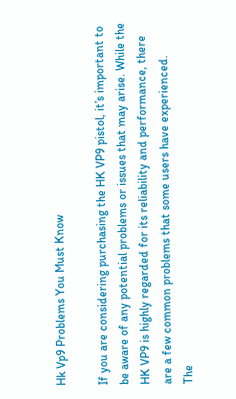Hk Vp9 Problems You Must Know

If you are considering purchasing the HK VP9 pistol, it’s important to be aware of any potential problems or issues that may arise. While the HK VP9 is highly regarded for its reliability and performance, there are a few common problems that some users have experienced.
The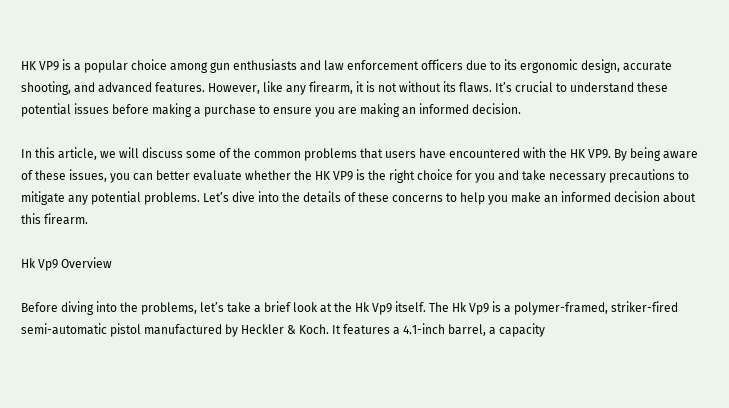HK VP9 is a popular choice among gun enthusiasts and law enforcement officers due to its ergonomic design, accurate shooting, and advanced features. However, like any firearm, it is not without its flaws. It’s crucial to understand these potential issues before making a purchase to ensure you are making an informed decision.

In this article, we will discuss some of the common problems that users have encountered with the HK VP9. By being aware of these issues, you can better evaluate whether the HK VP9 is the right choice for you and take necessary precautions to mitigate any potential problems. Let’s dive into the details of these concerns to help you make an informed decision about this firearm.

Hk Vp9 Overview

Before diving into the problems, let’s take a brief look at the Hk Vp9 itself. The Hk Vp9 is a polymer-framed, striker-fired semi-automatic pistol manufactured by Heckler & Koch. It features a 4.1-inch barrel, a capacity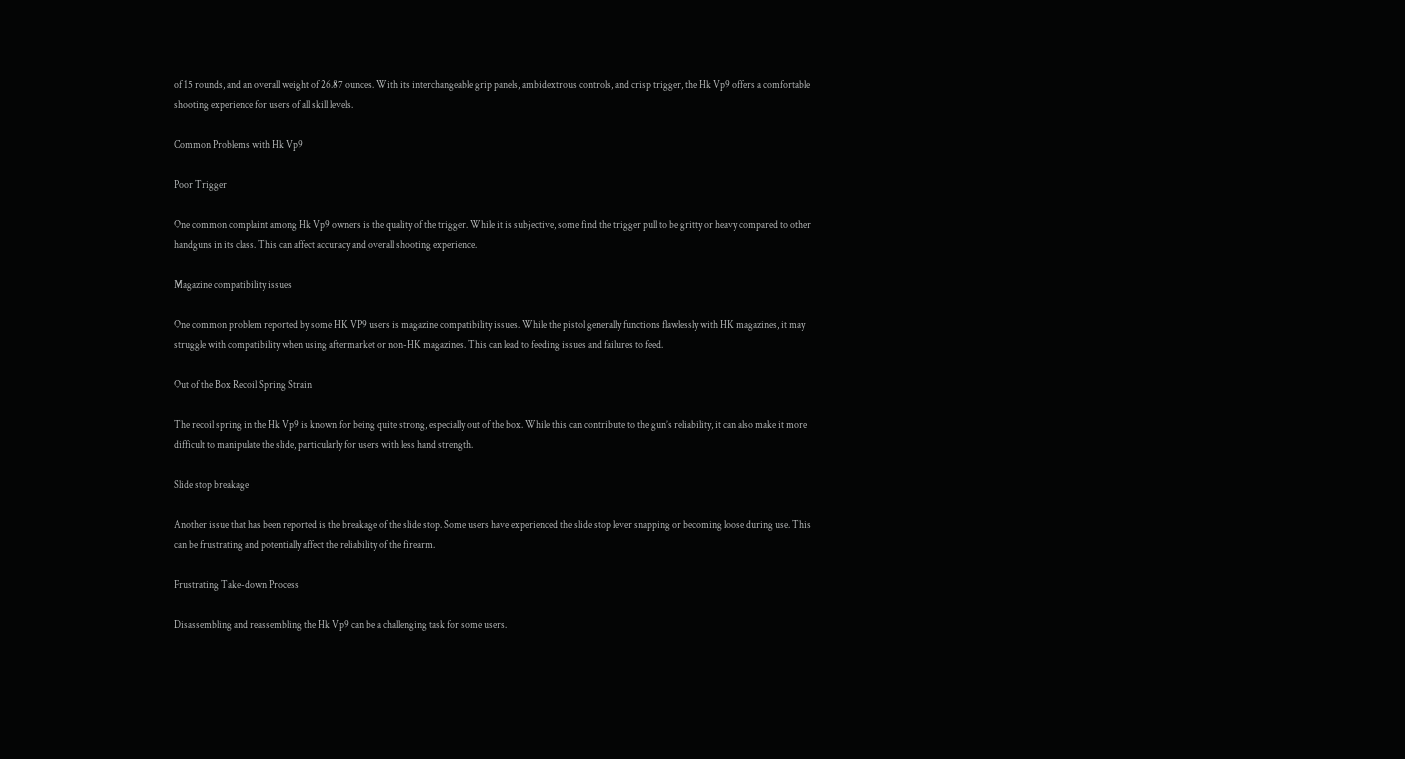of 15 rounds, and an overall weight of 26.87 ounces. With its interchangeable grip panels, ambidextrous controls, and crisp trigger, the Hk Vp9 offers a comfortable shooting experience for users of all skill levels.

Common Problems with Hk Vp9

Poor Trigger

One common complaint among Hk Vp9 owners is the quality of the trigger. While it is subjective, some find the trigger pull to be gritty or heavy compared to other handguns in its class. This can affect accuracy and overall shooting experience.

Magazine compatibility issues

One common problem reported by some HK VP9 users is magazine compatibility issues. While the pistol generally functions flawlessly with HK magazines, it may struggle with compatibility when using aftermarket or non-HK magazines. This can lead to feeding issues and failures to feed.

Out of the Box Recoil Spring Strain

The recoil spring in the Hk Vp9 is known for being quite strong, especially out of the box. While this can contribute to the gun’s reliability, it can also make it more difficult to manipulate the slide, particularly for users with less hand strength.

Slide stop breakage

Another issue that has been reported is the breakage of the slide stop. Some users have experienced the slide stop lever snapping or becoming loose during use. This can be frustrating and potentially affect the reliability of the firearm.

Frustrating Take-down Process

Disassembling and reassembling the Hk Vp9 can be a challenging task for some users.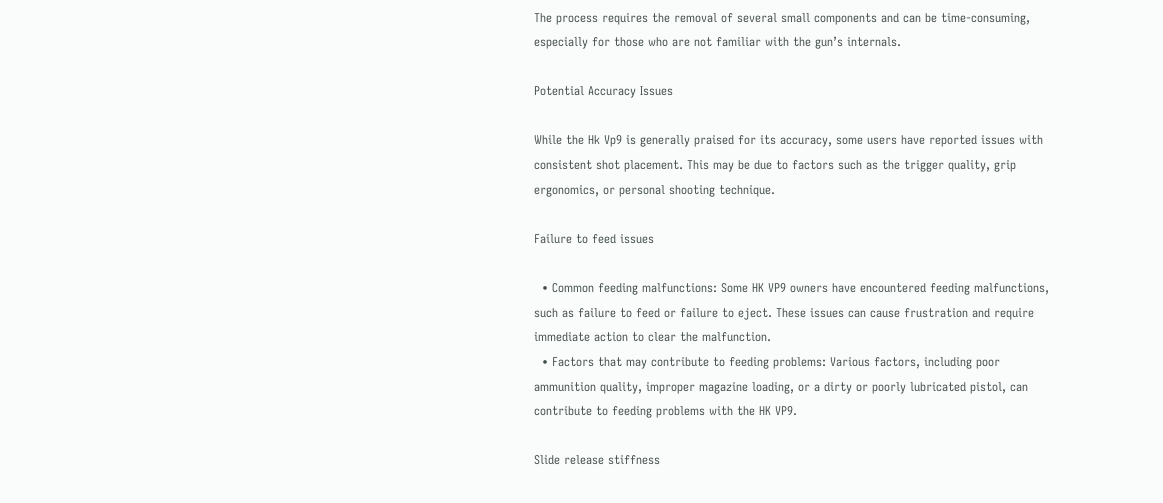The process requires the removal of several small components and can be time-consuming, especially for those who are not familiar with the gun’s internals.

Potential Accuracy Issues

While the Hk Vp9 is generally praised for its accuracy, some users have reported issues with consistent shot placement. This may be due to factors such as the trigger quality, grip ergonomics, or personal shooting technique.

Failure to feed issues

  • Common feeding malfunctions: Some HK VP9 owners have encountered feeding malfunctions, such as failure to feed or failure to eject. These issues can cause frustration and require immediate action to clear the malfunction.
  • Factors that may contribute to feeding problems: Various factors, including poor ammunition quality, improper magazine loading, or a dirty or poorly lubricated pistol, can contribute to feeding problems with the HK VP9.

Slide release stiffness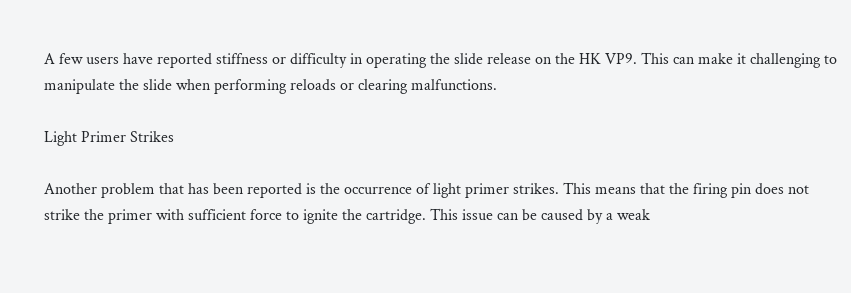A few users have reported stiffness or difficulty in operating the slide release on the HK VP9. This can make it challenging to manipulate the slide when performing reloads or clearing malfunctions.

Light Primer Strikes

Another problem that has been reported is the occurrence of light primer strikes. This means that the firing pin does not strike the primer with sufficient force to ignite the cartridge. This issue can be caused by a weak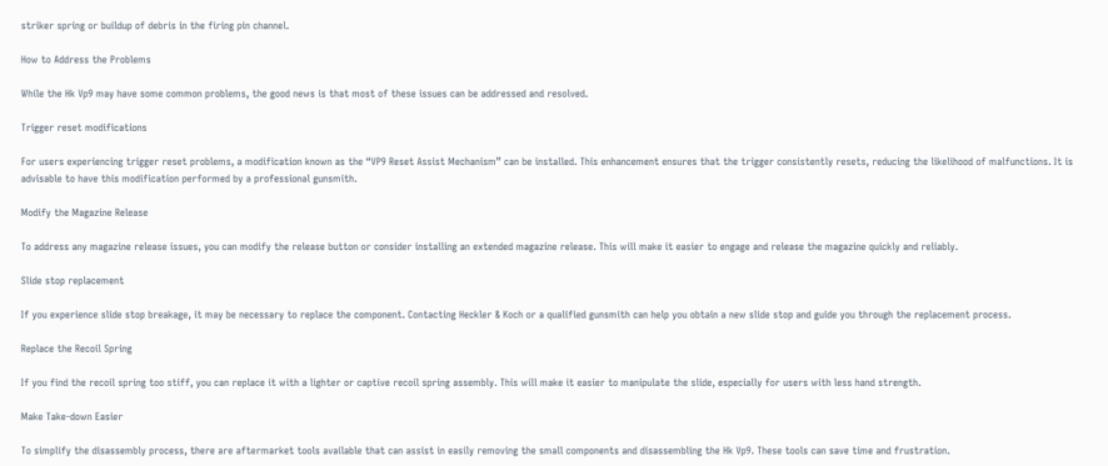striker spring or buildup of debris in the firing pin channel.

How to Address the Problems

While the Hk Vp9 may have some common problems, the good news is that most of these issues can be addressed and resolved.

Trigger reset modifications

For users experiencing trigger reset problems, a modification known as the “VP9 Reset Assist Mechanism” can be installed. This enhancement ensures that the trigger consistently resets, reducing the likelihood of malfunctions. It is advisable to have this modification performed by a professional gunsmith.

Modify the Magazine Release

To address any magazine release issues, you can modify the release button or consider installing an extended magazine release. This will make it easier to engage and release the magazine quickly and reliably.

Slide stop replacement

If you experience slide stop breakage, it may be necessary to replace the component. Contacting Heckler & Koch or a qualified gunsmith can help you obtain a new slide stop and guide you through the replacement process.

Replace the Recoil Spring

If you find the recoil spring too stiff, you can replace it with a lighter or captive recoil spring assembly. This will make it easier to manipulate the slide, especially for users with less hand strength.

Make Take-down Easier

To simplify the disassembly process, there are aftermarket tools available that can assist in easily removing the small components and disassembling the Hk Vp9. These tools can save time and frustration.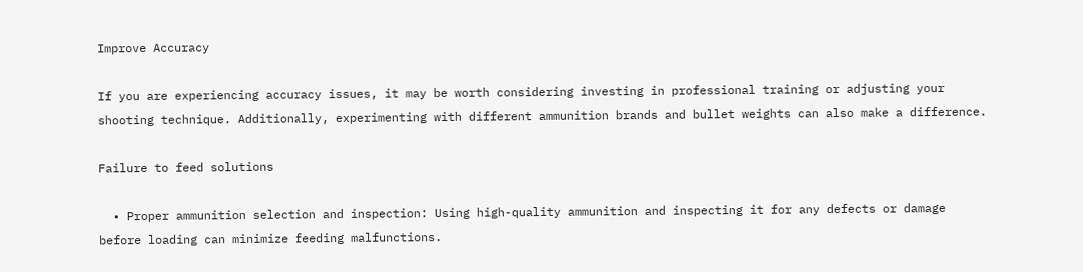Improve Accuracy

If you are experiencing accuracy issues, it may be worth considering investing in professional training or adjusting your shooting technique. Additionally, experimenting with different ammunition brands and bullet weights can also make a difference.

Failure to feed solutions

  • Proper ammunition selection and inspection: Using high-quality ammunition and inspecting it for any defects or damage before loading can minimize feeding malfunctions.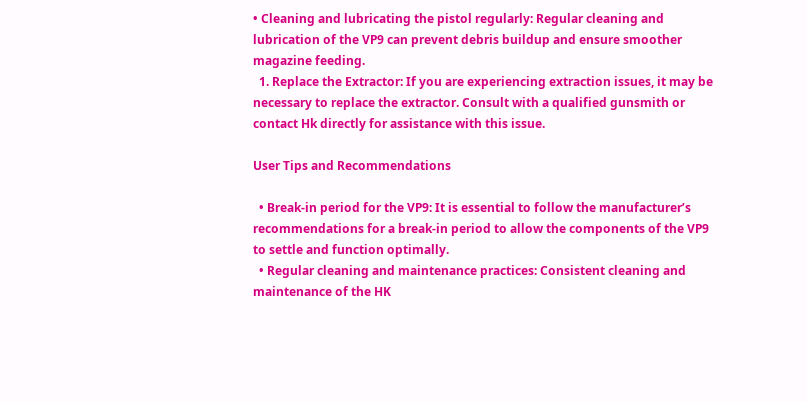• Cleaning and lubricating the pistol regularly: Regular cleaning and lubrication of the VP9 can prevent debris buildup and ensure smoother magazine feeding.
  1. Replace the Extractor: If you are experiencing extraction issues, it may be necessary to replace the extractor. Consult with a qualified gunsmith or contact Hk directly for assistance with this issue.

User Tips and Recommendations

  • Break-in period for the VP9: It is essential to follow the manufacturer’s recommendations for a break-in period to allow the components of the VP9 to settle and function optimally.
  • Regular cleaning and maintenance practices: Consistent cleaning and maintenance of the HK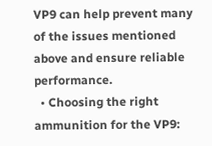VP9 can help prevent many of the issues mentioned above and ensure reliable performance.
  • Choosing the right ammunition for the VP9: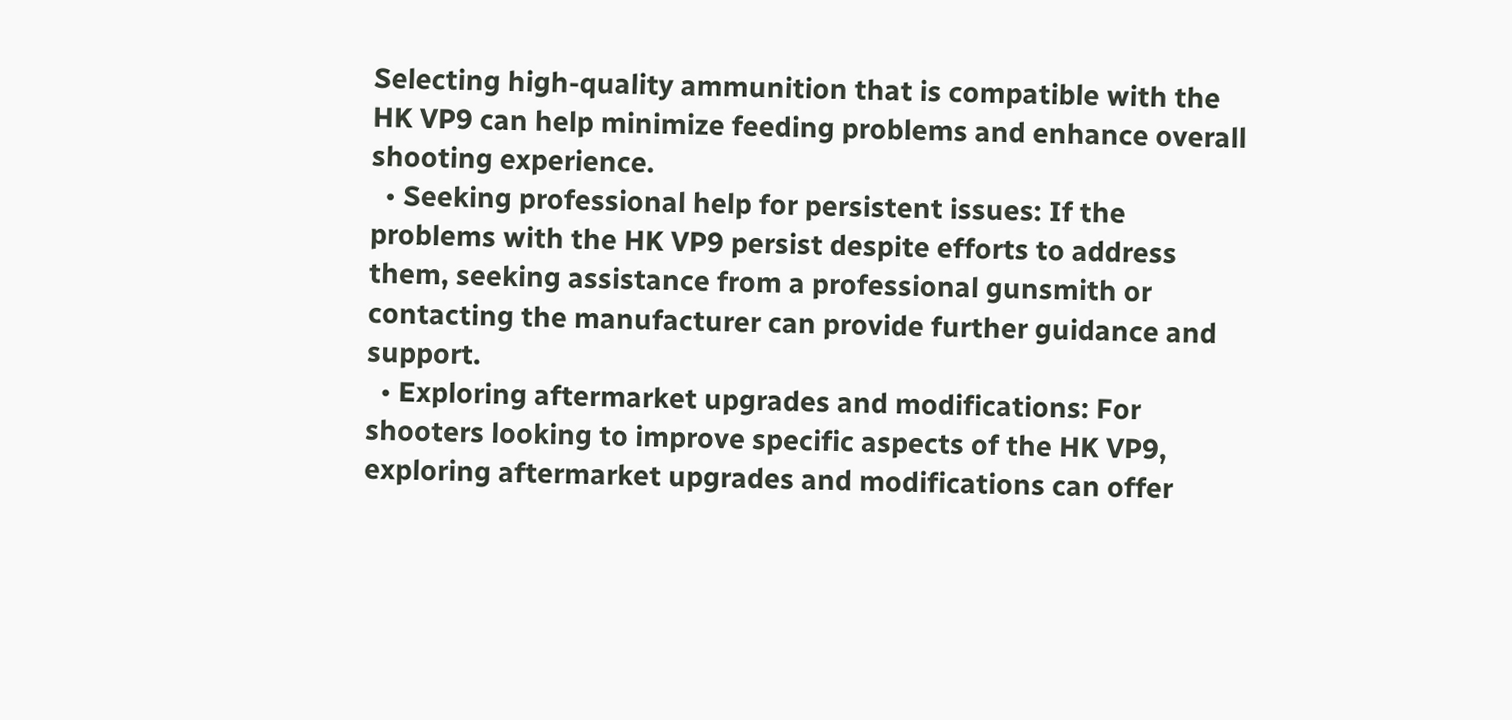Selecting high-quality ammunition that is compatible with the HK VP9 can help minimize feeding problems and enhance overall shooting experience.
  • Seeking professional help for persistent issues: If the problems with the HK VP9 persist despite efforts to address them, seeking assistance from a professional gunsmith or contacting the manufacturer can provide further guidance and support.
  • Exploring aftermarket upgrades and modifications: For shooters looking to improve specific aspects of the HK VP9, exploring aftermarket upgrades and modifications can offer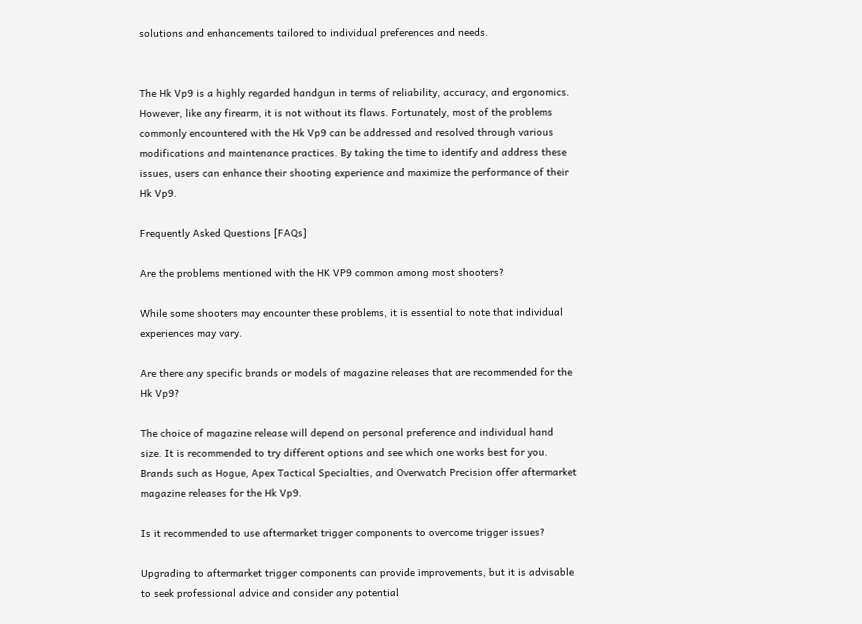solutions and enhancements tailored to individual preferences and needs.


The Hk Vp9 is a highly regarded handgun in terms of reliability, accuracy, and ergonomics. However, like any firearm, it is not without its flaws. Fortunately, most of the problems commonly encountered with the Hk Vp9 can be addressed and resolved through various modifications and maintenance practices. By taking the time to identify and address these issues, users can enhance their shooting experience and maximize the performance of their Hk Vp9.

Frequently Asked Questions [FAQs]

Are the problems mentioned with the HK VP9 common among most shooters?

While some shooters may encounter these problems, it is essential to note that individual experiences may vary.

Are there any specific brands or models of magazine releases that are recommended for the Hk Vp9?

The choice of magazine release will depend on personal preference and individual hand size. It is recommended to try different options and see which one works best for you. Brands such as Hogue, Apex Tactical Specialties, and Overwatch Precision offer aftermarket magazine releases for the Hk Vp9.

Is it recommended to use aftermarket trigger components to overcome trigger issues?

Upgrading to aftermarket trigger components can provide improvements, but it is advisable to seek professional advice and consider any potential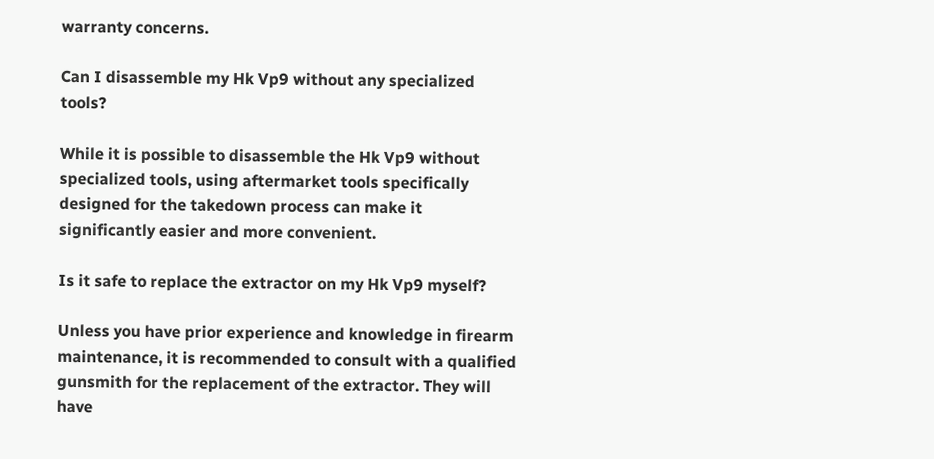warranty concerns.

Can I disassemble my Hk Vp9 without any specialized tools?

While it is possible to disassemble the Hk Vp9 without specialized tools, using aftermarket tools specifically designed for the takedown process can make it significantly easier and more convenient.

Is it safe to replace the extractor on my Hk Vp9 myself?

Unless you have prior experience and knowledge in firearm maintenance, it is recommended to consult with a qualified gunsmith for the replacement of the extractor. They will have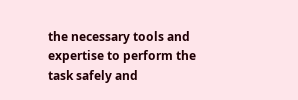the necessary tools and expertise to perform the task safely and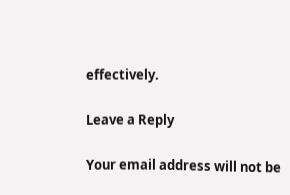effectively.

Leave a Reply

Your email address will not be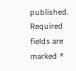published. Required fields are marked *